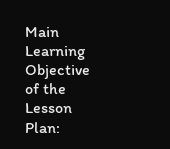Main Learning Objective of the Lesson Plan: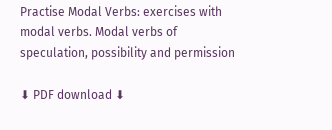Practise Modal Verbs: exercises with modal verbs. Modal verbs of speculation, possibility and permission

⬇ PDF download ⬇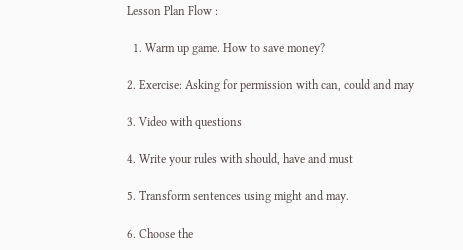Lesson Plan Flow :

  1. Warm up game. How to save money?

2. Exercise: Asking for permission with can, could and may

3. Video with questions

4. Write your rules with should, have and must

5. Transform sentences using might and may.

6. Choose the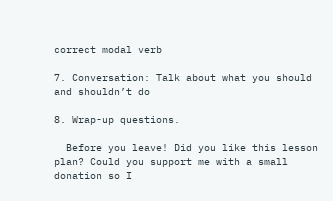correct modal verb

7. Conversation: Talk about what you should and shouldn’t do

8. Wrap-up questions.

  Before you leave! Did you like this lesson plan? Could you support me with a small donation so I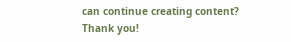can continue creating content? Thank you!